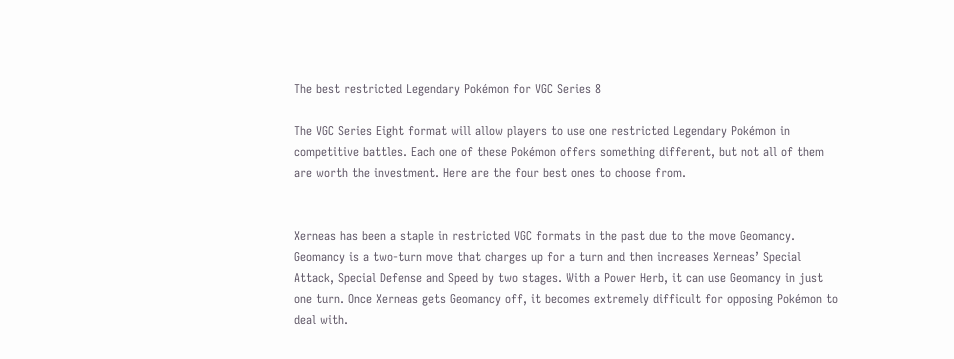The best restricted Legendary Pokémon for VGC Series 8

The VGC Series Eight format will allow players to use one restricted Legendary Pokémon in competitive battles. Each one of these Pokémon offers something different, but not all of them are worth the investment. Here are the four best ones to choose from.


Xerneas has been a staple in restricted VGC formats in the past due to the move Geomancy. Geomancy is a two-turn move that charges up for a turn and then increases Xerneas’ Special Attack, Special Defense and Speed by two stages. With a Power Herb, it can use Geomancy in just one turn. Once Xerneas gets Geomancy off, it becomes extremely difficult for opposing Pokémon to deal with.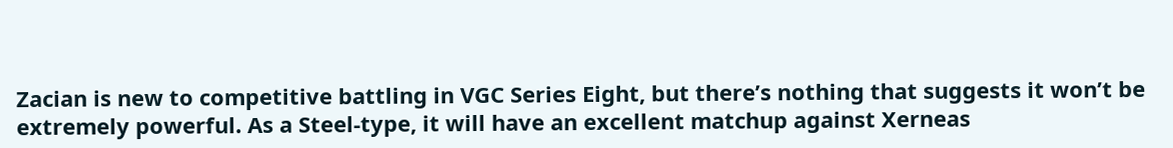Zacian is new to competitive battling in VGC Series Eight, but there’s nothing that suggests it won’t be extremely powerful. As a Steel-type, it will have an excellent matchup against Xerneas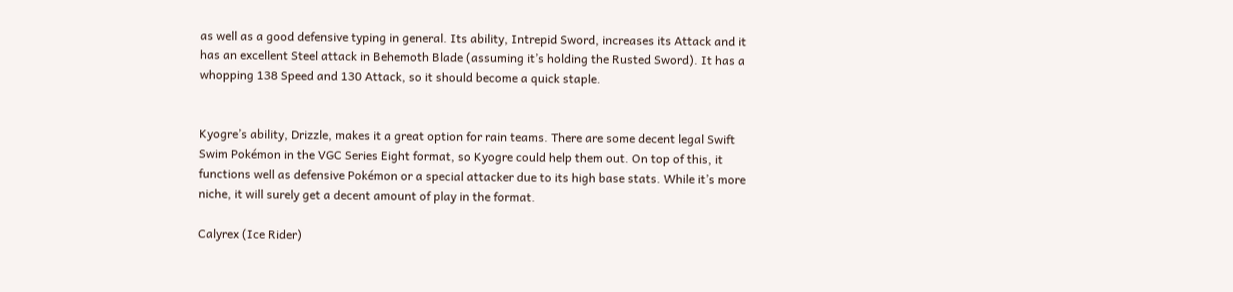as well as a good defensive typing in general. Its ability, Intrepid Sword, increases its Attack and it has an excellent Steel attack in Behemoth Blade (assuming it’s holding the Rusted Sword). It has a whopping 138 Speed and 130 Attack, so it should become a quick staple.


Kyogre’s ability, Drizzle, makes it a great option for rain teams. There are some decent legal Swift Swim Pokémon in the VGC Series Eight format, so Kyogre could help them out. On top of this, it functions well as defensive Pokémon or a special attacker due to its high base stats. While it’s more niche, it will surely get a decent amount of play in the format.

Calyrex (Ice Rider)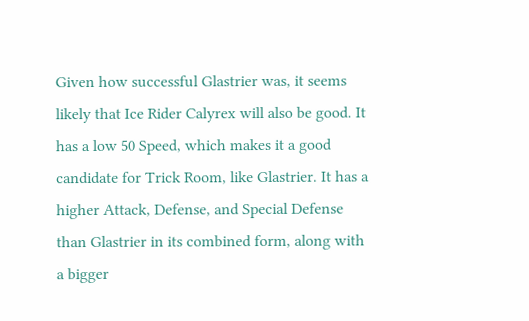Given how successful Glastrier was, it seems likely that Ice Rider Calyrex will also be good. It has a low 50 Speed, which makes it a good candidate for Trick Room, like Glastrier. It has a higher Attack, Defense, and Special Defense than Glastrier in its combined form, along with a bigger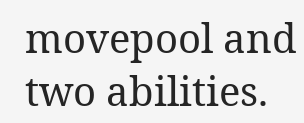movepool and two abilities.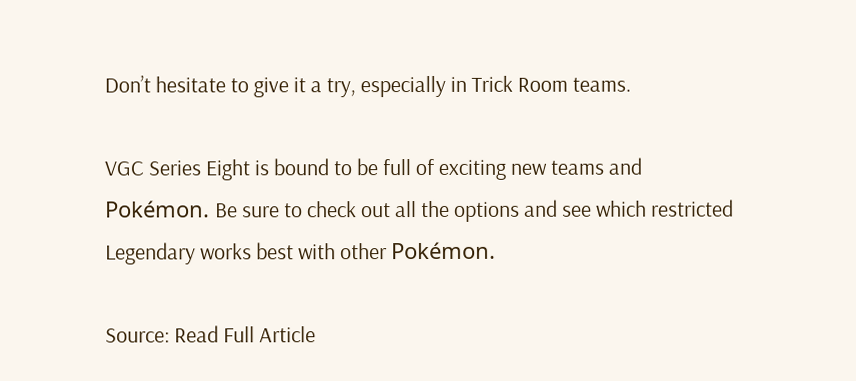Don’t hesitate to give it a try, especially in Trick Room teams.

VGC Series Eight is bound to be full of exciting new teams and Pokémon. Be sure to check out all the options and see which restricted Legendary works best with other Pokémon.

Source: Read Full Article